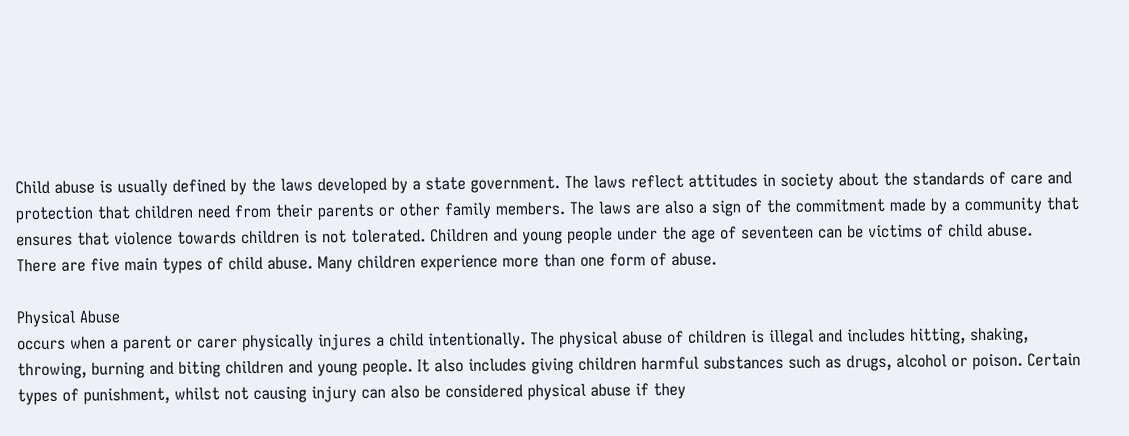Child abuse is usually defined by the laws developed by a state government. The laws reflect attitudes in society about the standards of care and protection that children need from their parents or other family members. The laws are also a sign of the commitment made by a community that ensures that violence towards children is not tolerated. Children and young people under the age of seventeen can be victims of child abuse.
There are five main types of child abuse. Many children experience more than one form of abuse.

Physical Abuse
occurs when a parent or carer physically injures a child intentionally. The physical abuse of children is illegal and includes hitting, shaking, throwing, burning and biting children and young people. It also includes giving children harmful substances such as drugs, alcohol or poison. Certain types of punishment, whilst not causing injury can also be considered physical abuse if they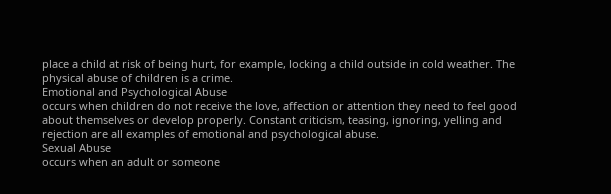place a child at risk of being hurt, for example, locking a child outside in cold weather. The physical abuse of children is a crime.
Emotional and Psychological Abuse
occurs when children do not receive the love, affection or attention they need to feel good about themselves or develop properly. Constant criticism, teasing, ignoring, yelling and rejection are all examples of emotional and psychological abuse.
Sexual Abuse
occurs when an adult or someone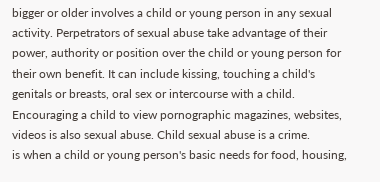bigger or older involves a child or young person in any sexual activity. Perpetrators of sexual abuse take advantage of their power, authority or position over the child or young person for their own benefit. It can include kissing, touching a child's genitals or breasts, oral sex or intercourse with a child. Encouraging a child to view pornographic magazines, websites, videos is also sexual abuse. Child sexual abuse is a crime.
is when a child or young person's basic needs for food, housing,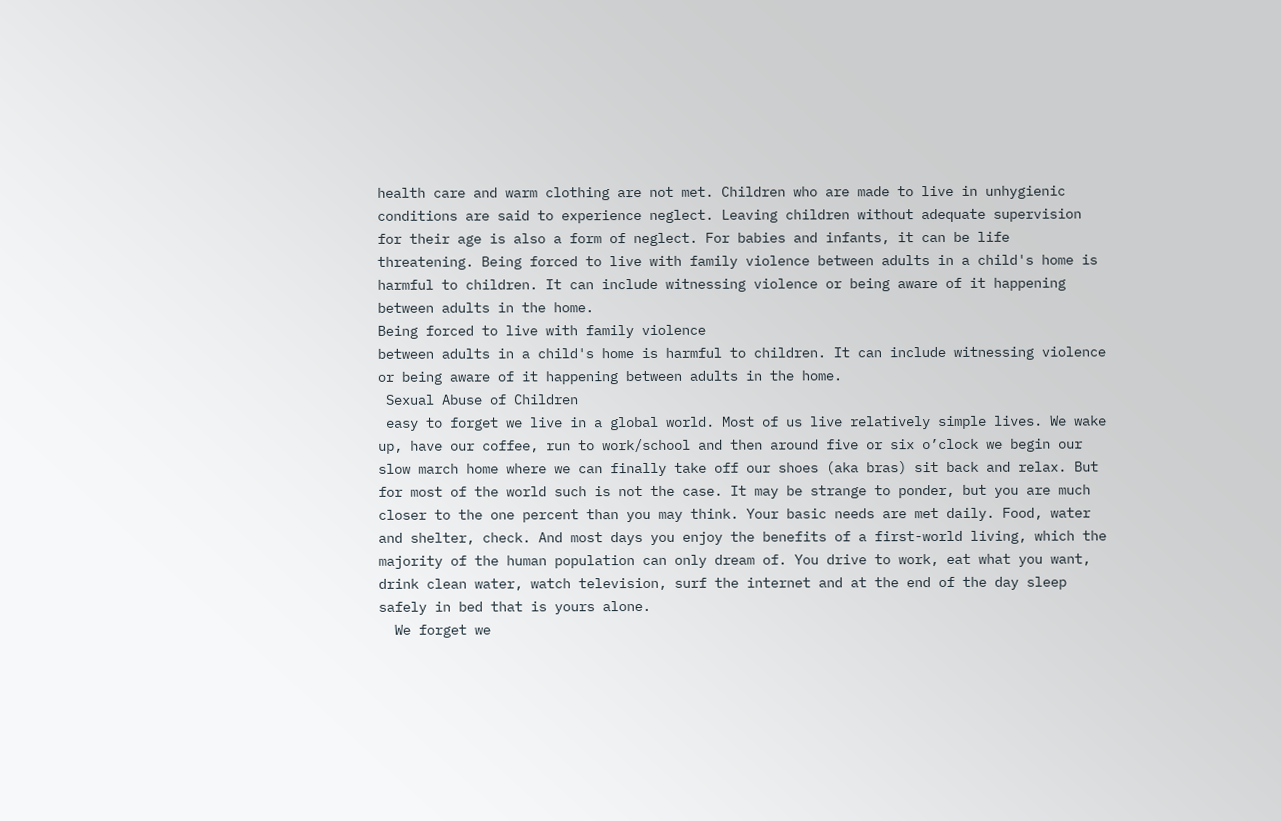health care and warm clothing are not met. Children who are made to live in unhygienic conditions are said to experience neglect. Leaving children without adequate supervision for their age is also a form of neglect. For babies and infants, it can be life threatening. Being forced to live with family violence between adults in a child's home is harmful to children. It can include witnessing violence or being aware of it happening between adults in the home.
Being forced to live with family violence
between adults in a child's home is harmful to children. It can include witnessing violence or being aware of it happening between adults in the home.
 Sexual Abuse of Children
 easy to forget we live in a global world. Most of us live relatively simple lives. We wake up, have our coffee, run to work/school and then around five or six o’clock we begin our slow march home where we can finally take off our shoes (aka bras) sit back and relax. But for most of the world such is not the case. It may be strange to ponder, but you are much closer to the one percent than you may think. Your basic needs are met daily. Food, water and shelter, check. And most days you enjoy the benefits of a first-world living, which the majority of the human population can only dream of. You drive to work, eat what you want, drink clean water, watch television, surf the internet and at the end of the day sleep safely in bed that is yours alone.
  We forget we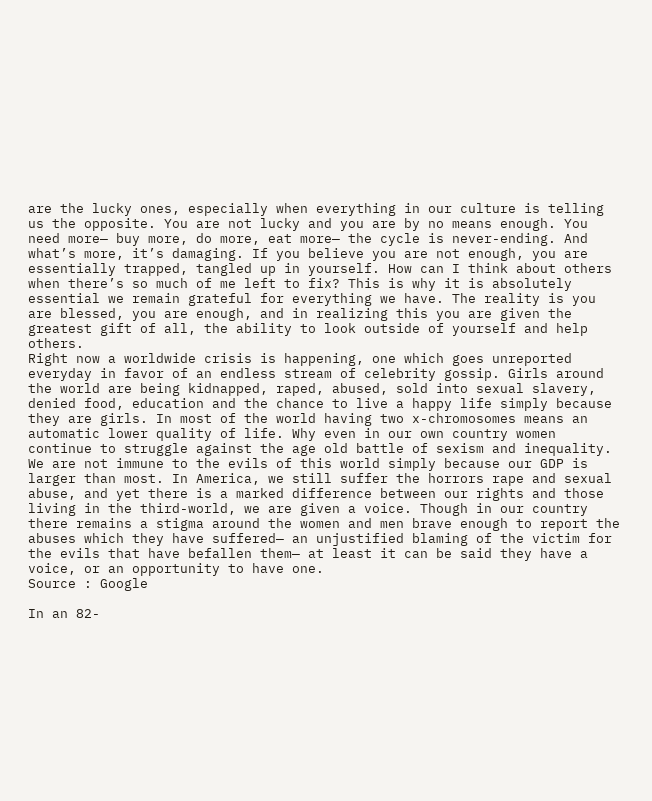are the lucky ones, especially when everything in our culture is telling us the opposite. You are not lucky and you are by no means enough. You need more— buy more, do more, eat more— the cycle is never-ending. And what’s more, it’s damaging. If you believe you are not enough, you are essentially trapped, tangled up in yourself. How can I think about others when there’s so much of me left to fix? This is why it is absolutely essential we remain grateful for everything we have. The reality is you are blessed, you are enough, and in realizing this you are given the greatest gift of all, the ability to look outside of yourself and help others.
Right now a worldwide crisis is happening, one which goes unreported everyday in favor of an endless stream of celebrity gossip. Girls around the world are being kidnapped, raped, abused, sold into sexual slavery, denied food, education and the chance to live a happy life simply because they are girls. In most of the world having two x-chromosomes means an automatic lower quality of life. Why even in our own country women continue to struggle against the age old battle of sexism and inequality. We are not immune to the evils of this world simply because our GDP is larger than most. In America, we still suffer the horrors rape and sexual abuse, and yet there is a marked difference between our rights and those living in the third-world, we are given a voice. Though in our country there remains a stigma around the women and men brave enough to report the abuses which they have suffered— an unjustified blaming of the victim for the evils that have befallen them— at least it can be said they have a voice, or an opportunity to have one.
Source : Google

In an 82-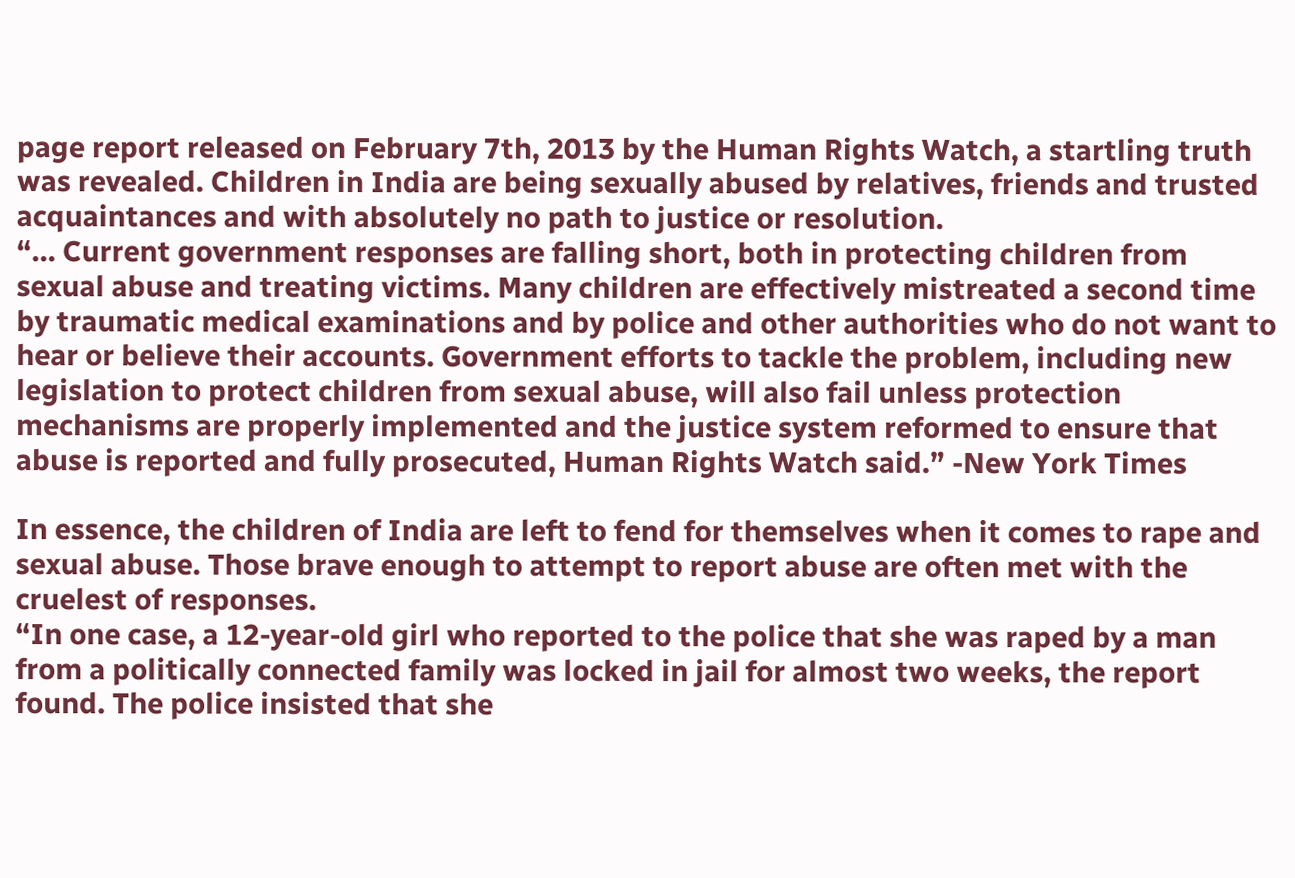page report released on February 7th, 2013 by the Human Rights Watch, a startling truth was revealed. Children in India are being sexually abused by relatives, friends and trusted acquaintances and with absolutely no path to justice or resolution.
“… Current government responses are falling short, both in protecting children from sexual abuse and treating victims. Many children are effectively mistreated a second time by traumatic medical examinations and by police and other authorities who do not want to hear or believe their accounts. Government efforts to tackle the problem, including new legislation to protect children from sexual abuse, will also fail unless protection mechanisms are properly implemented and the justice system reformed to ensure that abuse is reported and fully prosecuted, Human Rights Watch said.” -New York Times

In essence, the children of India are left to fend for themselves when it comes to rape and sexual abuse. Those brave enough to attempt to report abuse are often met with the cruelest of responses.
“In one case, a 12-year-old girl who reported to the police that she was raped by a man from a politically connected family was locked in jail for almost two weeks, the report found. The police insisted that she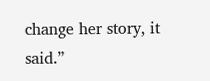change her story, it said.”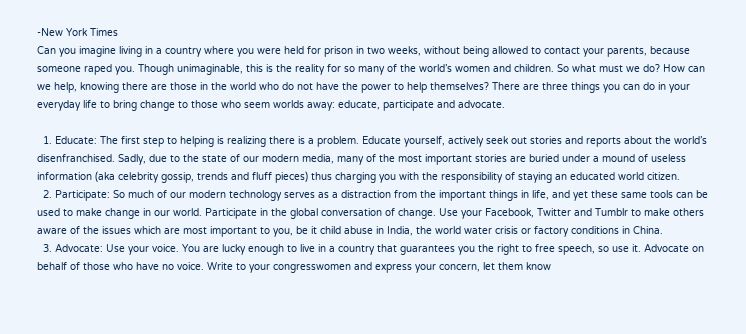-New York Times
Can you imagine living in a country where you were held for prison in two weeks, without being allowed to contact your parents, because someone raped you. Though unimaginable, this is the reality for so many of the world’s women and children. So what must we do? How can we help, knowing there are those in the world who do not have the power to help themselves? There are three things you can do in your everyday life to bring change to those who seem worlds away: educate, participate and advocate.

  1. Educate: The first step to helping is realizing there is a problem. Educate yourself, actively seek out stories and reports about the world’s disenfranchised. Sadly, due to the state of our modern media, many of the most important stories are buried under a mound of useless information (aka celebrity gossip, trends and fluff pieces) thus charging you with the responsibility of staying an educated world citizen.
  2. Participate: So much of our modern technology serves as a distraction from the important things in life, and yet these same tools can be used to make change in our world. Participate in the global conversation of change. Use your Facebook, Twitter and Tumblr to make others aware of the issues which are most important to you, be it child abuse in India, the world water crisis or factory conditions in China.
  3. Advocate: Use your voice. You are lucky enough to live in a country that guarantees you the right to free speech, so use it. Advocate on behalf of those who have no voice. Write to your congresswomen and express your concern, let them know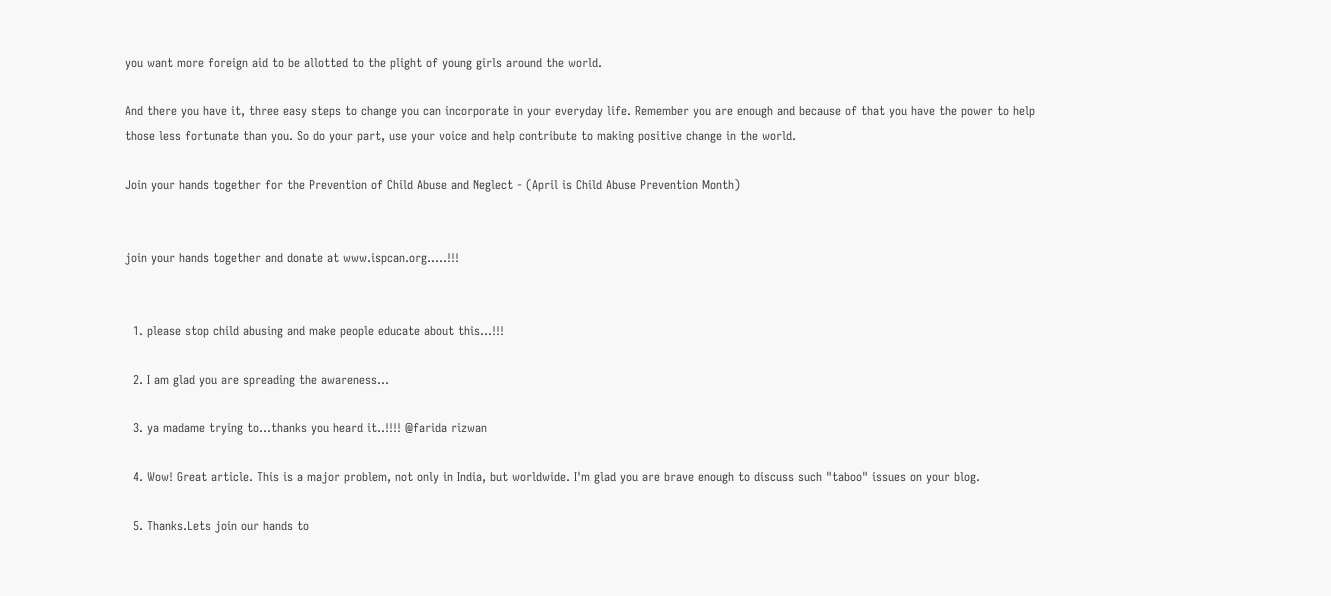you want more foreign aid to be allotted to the plight of young girls around the world.

And there you have it, three easy steps to change you can incorporate in your everyday life. Remember you are enough and because of that you have the power to help those less fortunate than you. So do your part, use your voice and help contribute to making positive change in the world.

Join your hands together for the Prevention of Child Abuse and Neglect - (April is Child Abuse Prevention Month)


join your hands together and donate at www.ispcan.org.....!!!


  1. please stop child abusing and make people educate about this...!!!

  2. I am glad you are spreading the awareness...

  3. ya madame trying to...thanks you heard it..!!!! @farida rizwan

  4. Wow! Great article. This is a major problem, not only in India, but worldwide. I'm glad you are brave enough to discuss such "taboo" issues on your blog.

  5. Thanks.Lets join our hands to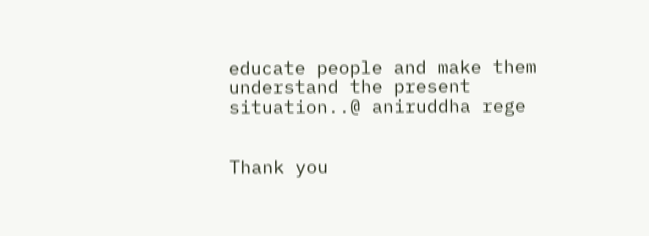educate people and make them understand the present situation..@ aniruddha rege


Thank you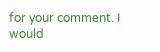for your comment. I would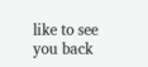like to see you back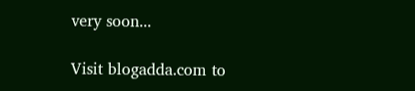very soon...

Visit blogadda.com to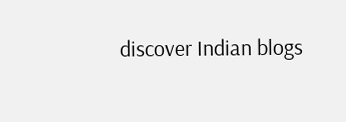discover Indian blogs